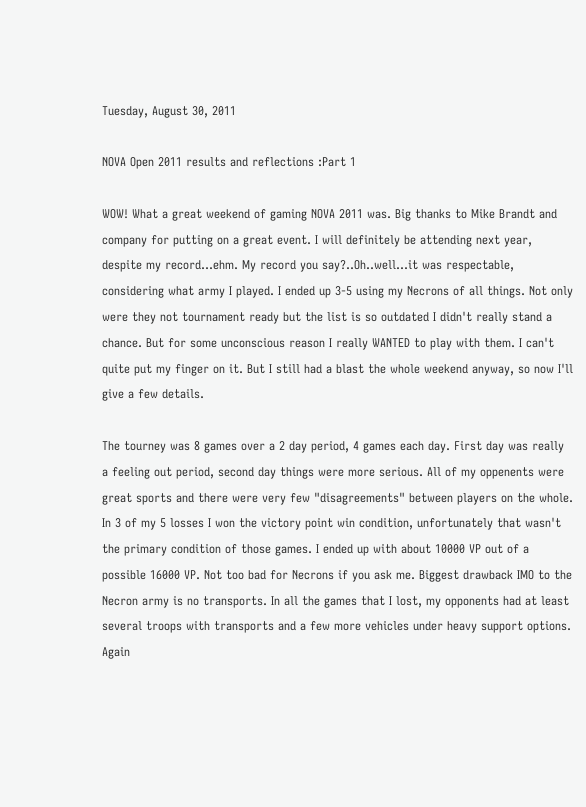Tuesday, August 30, 2011

NOVA Open 2011 results and reflections :Part 1

WOW! What a great weekend of gaming NOVA 2011 was. Big thanks to Mike Brandt and company for putting on a great event. I will definitely be attending next year, despite my record...ehm. My record you say?..Oh..well...it was respectable, considering what army I played. I ended up 3-5 using my Necrons of all things. Not only were they not tournament ready but the list is so outdated I didn't really stand a chance. But for some unconscious reason I really WANTED to play with them. I can't quite put my finger on it. But I still had a blast the whole weekend anyway, so now I'll give a few details.

The tourney was 8 games over a 2 day period, 4 games each day. First day was really a feeling out period, second day things were more serious. All of my oppenents were great sports and there were very few "disagreements" between players on the whole. In 3 of my 5 losses I won the victory point win condition, unfortunately that wasn't the primary condition of those games. I ended up with about 10000 VP out of a possible 16000 VP. Not too bad for Necrons if you ask me. Biggest drawback IMO to the Necron army is no transports. In all the games that I lost, my opponents had at least several troops with transports and a few more vehicles under heavy support options. Again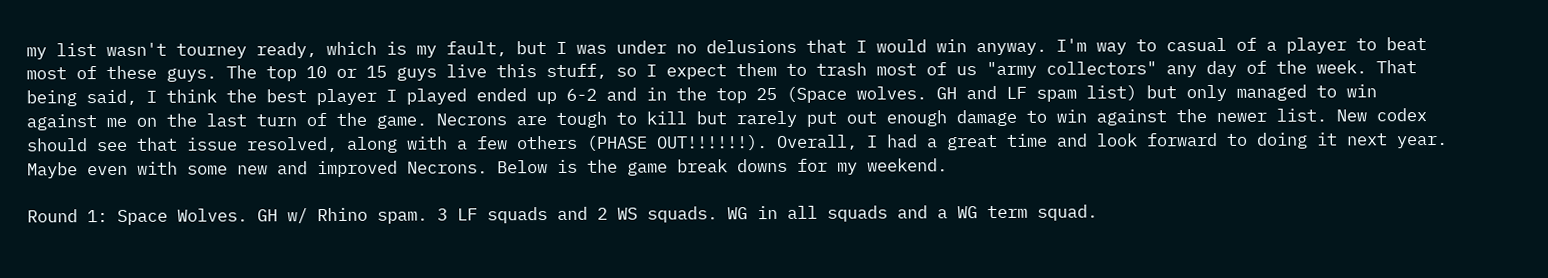my list wasn't tourney ready, which is my fault, but I was under no delusions that I would win anyway. I'm way to casual of a player to beat most of these guys. The top 10 or 15 guys live this stuff, so I expect them to trash most of us "army collectors" any day of the week. That being said, I think the best player I played ended up 6-2 and in the top 25 (Space wolves. GH and LF spam list) but only managed to win against me on the last turn of the game. Necrons are tough to kill but rarely put out enough damage to win against the newer list. New codex should see that issue resolved, along with a few others (PHASE OUT!!!!!!). Overall, I had a great time and look forward to doing it next year. Maybe even with some new and improved Necrons. Below is the game break downs for my weekend.

Round 1: Space Wolves. GH w/ Rhino spam. 3 LF squads and 2 WS squads. WG in all squads and a WG term squad.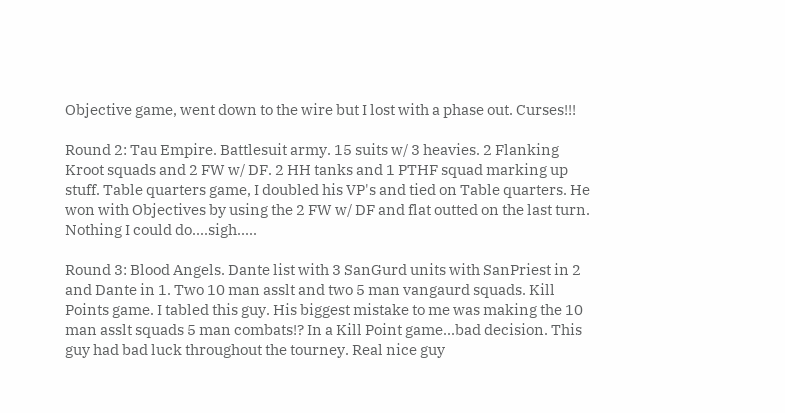Objective game, went down to the wire but I lost with a phase out. Curses!!!

Round 2: Tau Empire. Battlesuit army. 15 suits w/ 3 heavies. 2 Flanking Kroot squads and 2 FW w/ DF. 2 HH tanks and 1 PTHF squad marking up stuff. Table quarters game, I doubled his VP's and tied on Table quarters. He won with Objectives by using the 2 FW w/ DF and flat outted on the last turn. Nothing I could do....sigh.....

Round 3: Blood Angels. Dante list with 3 SanGurd units with SanPriest in 2 and Dante in 1. Two 10 man asslt and two 5 man vangaurd squads. Kill Points game. I tabled this guy. His biggest mistake to me was making the 10 man asslt squads 5 man combats!? In a Kill Point game...bad decision. This guy had bad luck throughout the tourney. Real nice guy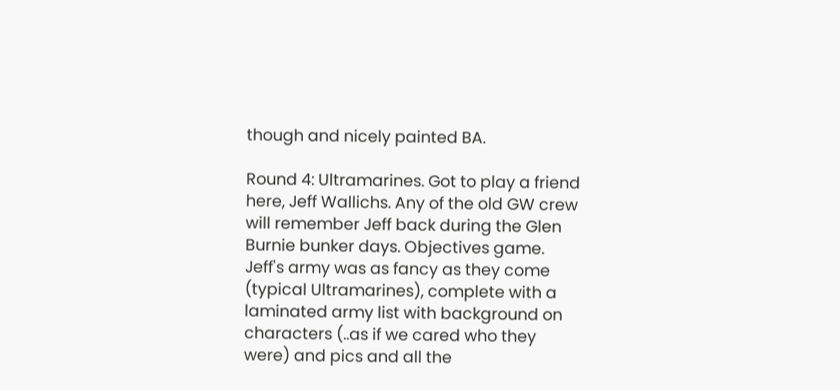though and nicely painted BA.

Round 4: Ultramarines. Got to play a friend here, Jeff Wallichs. Any of the old GW crew will remember Jeff back during the Glen Burnie bunker days. Objectives game. Jeff's army was as fancy as they come (typical Ultramarines), complete with a laminated army list with background on characters (..as if we cared who they were) and pics and all the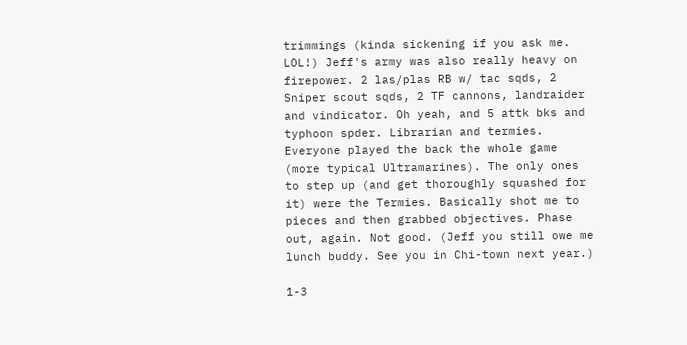trimmings (kinda sickening if you ask me. LOL!) Jeff's army was also really heavy on firepower. 2 las/plas RB w/ tac sqds, 2 Sniper scout sqds, 2 TF cannons, landraider and vindicator. Oh yeah, and 5 attk bks and typhoon spder. Librarian and termies. Everyone played the back the whole game (more typical Ultramarines). The only ones to step up (and get thoroughly squashed for it) were the Termies. Basically shot me to pieces and then grabbed objectives. Phase out, again. Not good. (Jeff you still owe me lunch buddy. See you in Chi-town next year.)

1-3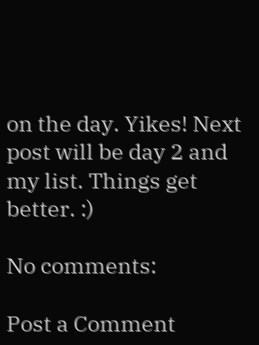on the day. Yikes! Next post will be day 2 and my list. Things get better. :)

No comments:

Post a Comment